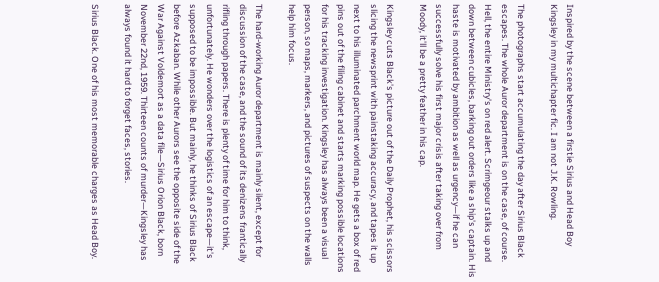Inspired by the scene between a firstie Sirius and Head Boy Kingsley in my multichapter fic. I am not J.K. Rowling.

The photographs start accumulating the day after Sirius Black escapes. The whole Auror department is on the case, of course. Hell, the entire Ministry's on red alert. Scrimgeour stalks up and down between cubicles, barking out orders like a ship's captain. His haste is motivated by ambition as well as urgency—if he can successfully solve his first major crisis after taking over from Moody, it'll be a pretty feather in his cap.

Kingsley cuts Black's picture out of the Daily Prophet, his scissors slicing the newsprint with painstaking accuracy, and tapes it up next to his illuminated parchment world map. He gets a box of red pins out of the filing cabinet and starts marking possible locations for his tracking investigation. Kingsley has always been a visual person, so maps, markers, and pictures of suspects on the walls help him focus.

The hard-working Auror department is mainly silent, except for discussion of the case, and the sound of its denizens frantically rifling through papers. There is plenty of time for him to think, unfortunately. He wonders over the logistics of an escape—it's supposed to be impossible. But mainly, he thinks of Sirius Black before Azkaban. While other Aurors see the opposite side of the War Against Voldemort as a data file—Sirius Orion Black, born November 22nd, 1959. Thirteen counts of murder—Kingsley has always found it hard to forget faces, stories.

Sirius Black. One of his most memorable charges as Head Boy.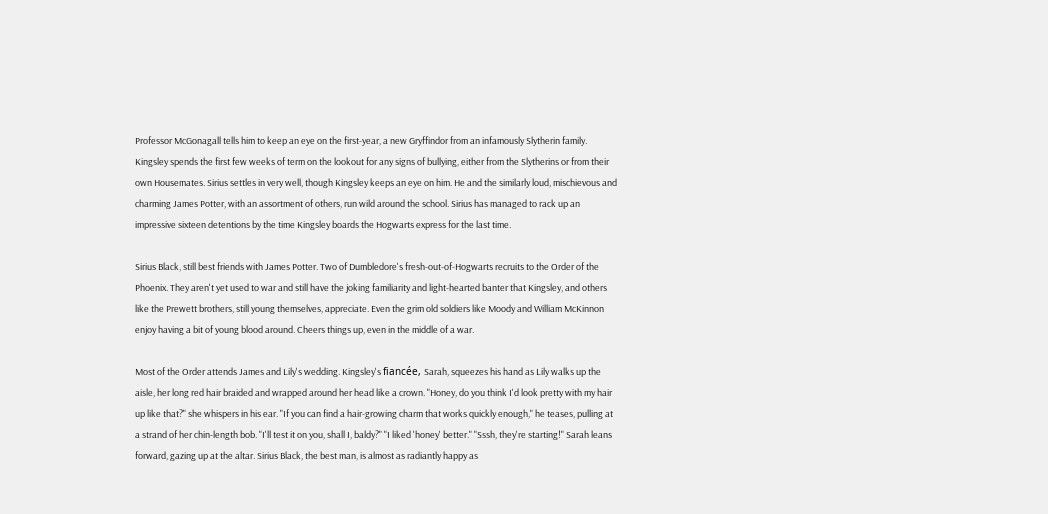Professor McGonagall tells him to keep an eye on the first-year, a new Gryffindor from an infamously Slytherin family. Kingsley spends the first few weeks of term on the lookout for any signs of bullying, either from the Slytherins or from their own Housemates. Sirius settles in very well, though Kingsley keeps an eye on him. He and the similarly loud, mischievous and charming James Potter, with an assortment of others, run wild around the school. Sirius has managed to rack up an impressive sixteen detentions by the time Kingsley boards the Hogwarts express for the last time.

Sirius Black, still best friends with James Potter. Two of Dumbledore's fresh-out-of-Hogwarts recruits to the Order of the Phoenix. They aren't yet used to war and still have the joking familiarity and light-hearted banter that Kingsley, and others like the Prewett brothers, still young themselves, appreciate. Even the grim old soldiers like Moody and William McKinnon enjoy having a bit of young blood around. Cheers things up, even in the middle of a war.

Most of the Order attends James and Lily's wedding. Kingsley's fiancée, Sarah, squeezes his hand as Lily walks up the aisle, her long red hair braided and wrapped around her head like a crown. "Honey, do you think I'd look pretty with my hair up like that?" she whispers in his ear. "If you can find a hair-growing charm that works quickly enough," he teases, pulling at a strand of her chin-length bob. "I'll test it on you, shall I, baldy?" "I liked 'honey' better." "Sssh, they're starting!" Sarah leans forward, gazing up at the altar. Sirius Black, the best man, is almost as radiantly happy as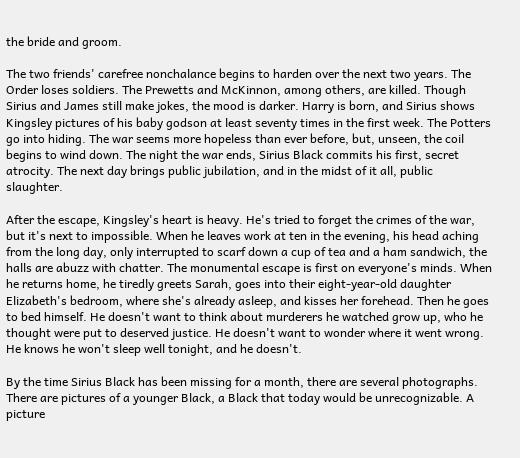the bride and groom.

The two friends' carefree nonchalance begins to harden over the next two years. The Order loses soldiers. The Prewetts and McKinnon, among others, are killed. Though Sirius and James still make jokes, the mood is darker. Harry is born, and Sirius shows Kingsley pictures of his baby godson at least seventy times in the first week. The Potters go into hiding. The war seems more hopeless than ever before, but, unseen, the coil begins to wind down. The night the war ends, Sirius Black commits his first, secret atrocity. The next day brings public jubilation, and in the midst of it all, public slaughter.

After the escape, Kingsley's heart is heavy. He's tried to forget the crimes of the war, but it's next to impossible. When he leaves work at ten in the evening, his head aching from the long day, only interrupted to scarf down a cup of tea and a ham sandwich, the halls are abuzz with chatter. The monumental escape is first on everyone's minds. When he returns home, he tiredly greets Sarah, goes into their eight-year-old daughter Elizabeth's bedroom, where she's already asleep, and kisses her forehead. Then he goes to bed himself. He doesn't want to think about murderers he watched grow up, who he thought were put to deserved justice. He doesn't want to wonder where it went wrong. He knows he won't sleep well tonight, and he doesn't.

By the time Sirius Black has been missing for a month, there are several photographs. There are pictures of a younger Black, a Black that today would be unrecognizable. A picture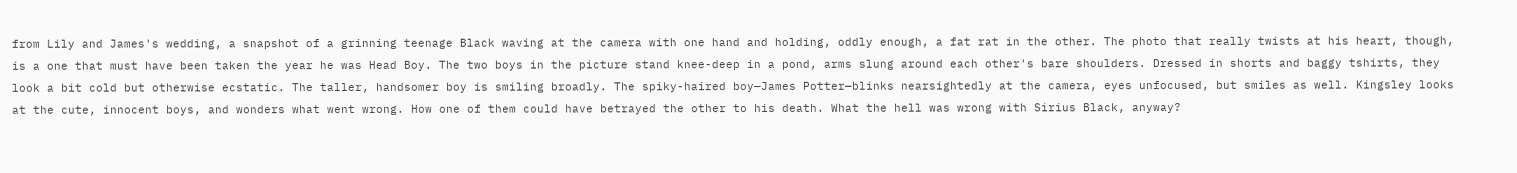from Lily and James's wedding, a snapshot of a grinning teenage Black waving at the camera with one hand and holding, oddly enough, a fat rat in the other. The photo that really twists at his heart, though, is a one that must have been taken the year he was Head Boy. The two boys in the picture stand knee-deep in a pond, arms slung around each other's bare shoulders. Dressed in shorts and baggy tshirts, they look a bit cold but otherwise ecstatic. The taller, handsomer boy is smiling broadly. The spiky-haired boy—James Potter—blinks nearsightedly at the camera, eyes unfocused, but smiles as well. Kingsley looks at the cute, innocent boys, and wonders what went wrong. How one of them could have betrayed the other to his death. What the hell was wrong with Sirius Black, anyway?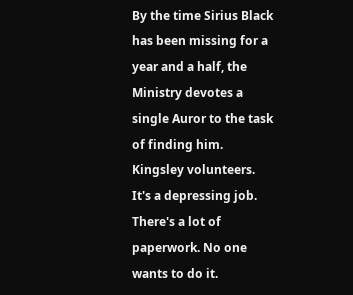By the time Sirius Black has been missing for a year and a half, the Ministry devotes a single Auror to the task of finding him. Kingsley volunteers. It's a depressing job. There's a lot of paperwork. No one wants to do it.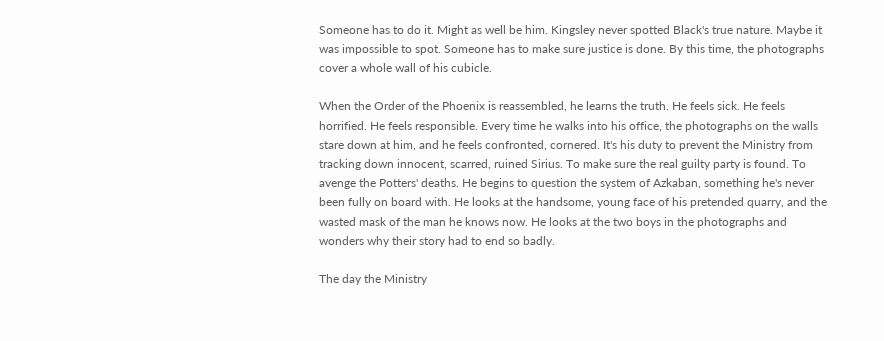Someone has to do it. Might as well be him. Kingsley never spotted Black's true nature. Maybe it was impossible to spot. Someone has to make sure justice is done. By this time, the photographs cover a whole wall of his cubicle.

When the Order of the Phoenix is reassembled, he learns the truth. He feels sick. He feels horrified. He feels responsible. Every time he walks into his office, the photographs on the walls stare down at him, and he feels confronted, cornered. It's his duty to prevent the Ministry from tracking down innocent, scarred, ruined Sirius. To make sure the real guilty party is found. To avenge the Potters' deaths. He begins to question the system of Azkaban, something he's never been fully on board with. He looks at the handsome, young face of his pretended quarry, and the wasted mask of the man he knows now. He looks at the two boys in the photographs and wonders why their story had to end so badly.

The day the Ministry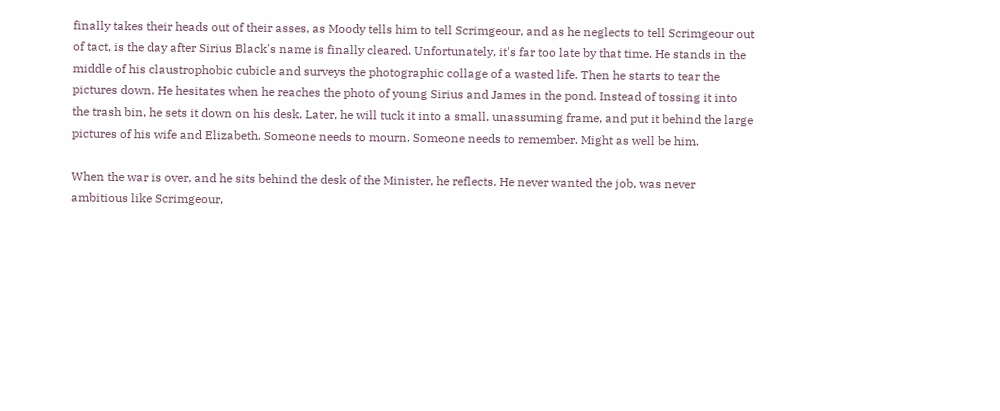finally takes their heads out of their asses, as Moody tells him to tell Scrimgeour, and as he neglects to tell Scrimgeour out of tact, is the day after Sirius Black's name is finally cleared. Unfortunately, it's far too late by that time. He stands in the middle of his claustrophobic cubicle and surveys the photographic collage of a wasted life. Then he starts to tear the pictures down. He hesitates when he reaches the photo of young Sirius and James in the pond. Instead of tossing it into the trash bin, he sets it down on his desk. Later, he will tuck it into a small, unassuming frame, and put it behind the large pictures of his wife and Elizabeth. Someone needs to mourn. Someone needs to remember. Might as well be him.

When the war is over, and he sits behind the desk of the Minister, he reflects. He never wanted the job, was never ambitious like Scrimgeour,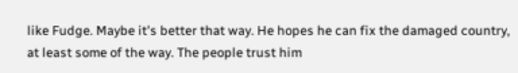like Fudge. Maybe it's better that way. He hopes he can fix the damaged country, at least some of the way. The people trust him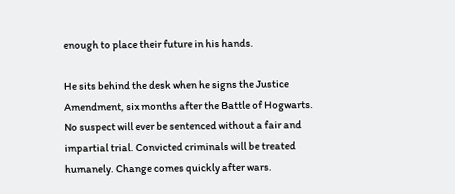enough to place their future in his hands.

He sits behind the desk when he signs the Justice Amendment, six months after the Battle of Hogwarts. No suspect will ever be sentenced without a fair and impartial trial. Convicted criminals will be treated humanely. Change comes quickly after wars.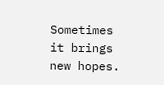Sometimes it brings new hopes.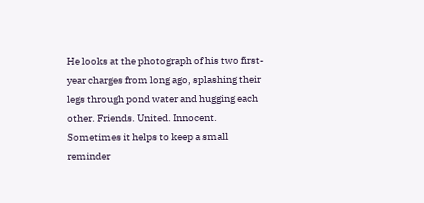He looks at the photograph of his two first-year charges from long ago, splashing their legs through pond water and hugging each other. Friends. United. Innocent. Sometimes it helps to keep a small reminder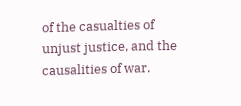of the casualties of unjust justice, and the causalities of war.